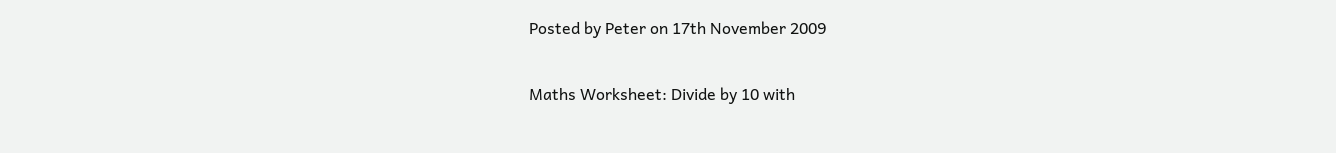Posted by Peter on 17th November 2009

Maths Worksheet: Divide by 10 with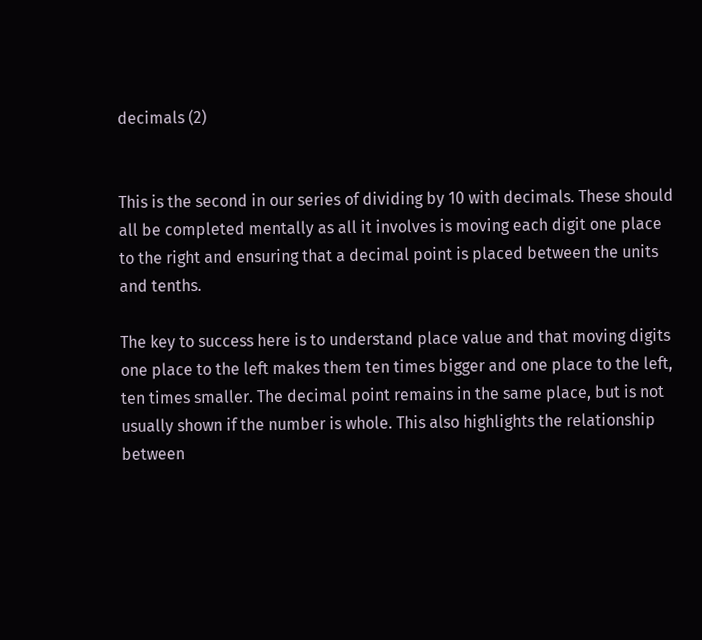decimals (2)


This is the second in our series of dividing by 10 with decimals. These should all be completed mentally as all it involves is moving each digit one place to the right and ensuring that a decimal point is placed between the units and tenths.

The key to success here is to understand place value and that moving digits one place to the left makes them ten times bigger and one place to the left, ten times smaller. The decimal point remains in the same place, but is not usually shown if the number is whole. This also highlights the relationship between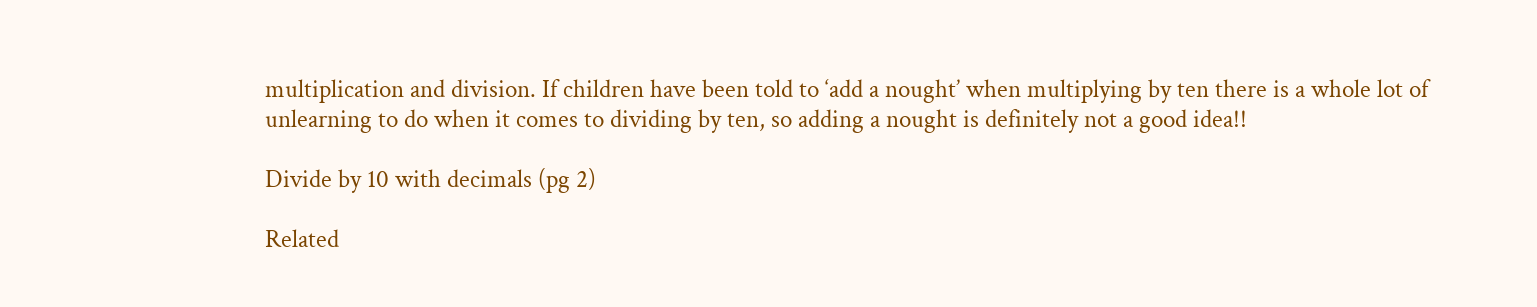multiplication and division. If children have been told to ‘add a nought’ when multiplying by ten there is a whole lot of unlearning to do when it comes to dividing by ten, so adding a nought is definitely not a good idea!!

Divide by 10 with decimals (pg 2)

Related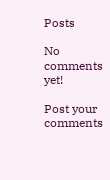Posts

No comments yet!

Post your comments